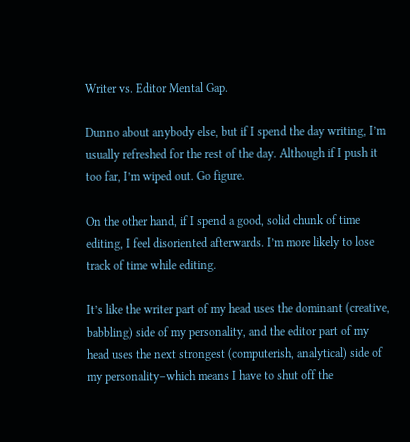Writer vs. Editor Mental Gap.

Dunno about anybody else, but if I spend the day writing, I’m usually refreshed for the rest of the day. Although if I push it too far, I’m wiped out. Go figure.

On the other hand, if I spend a good, solid chunk of time editing, I feel disoriented afterwards. I’m more likely to lose track of time while editing.

It’s like the writer part of my head uses the dominant (creative, babbling) side of my personality, and the editor part of my head uses the next strongest (computerish, analytical) side of my personality–which means I have to shut off the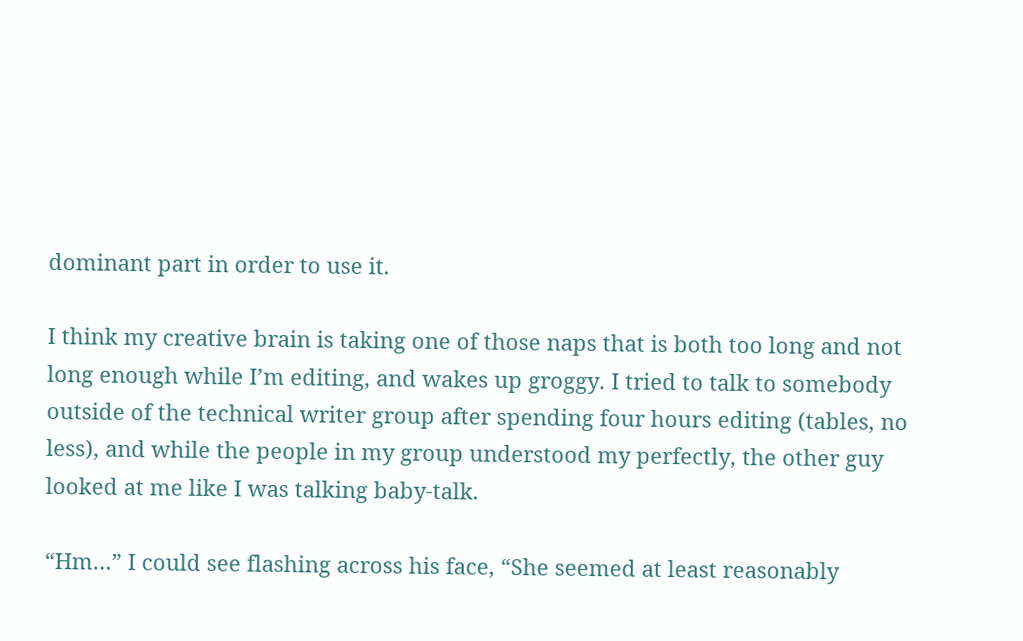dominant part in order to use it.

I think my creative brain is taking one of those naps that is both too long and not long enough while I’m editing, and wakes up groggy. I tried to talk to somebody outside of the technical writer group after spending four hours editing (tables, no less), and while the people in my group understood my perfectly, the other guy looked at me like I was talking baby-talk.

“Hm…” I could see flashing across his face, “She seemed at least reasonably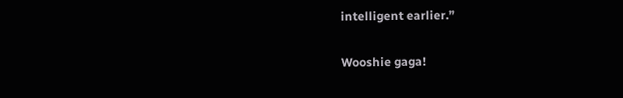intelligent earlier.”

Wooshie gaga!